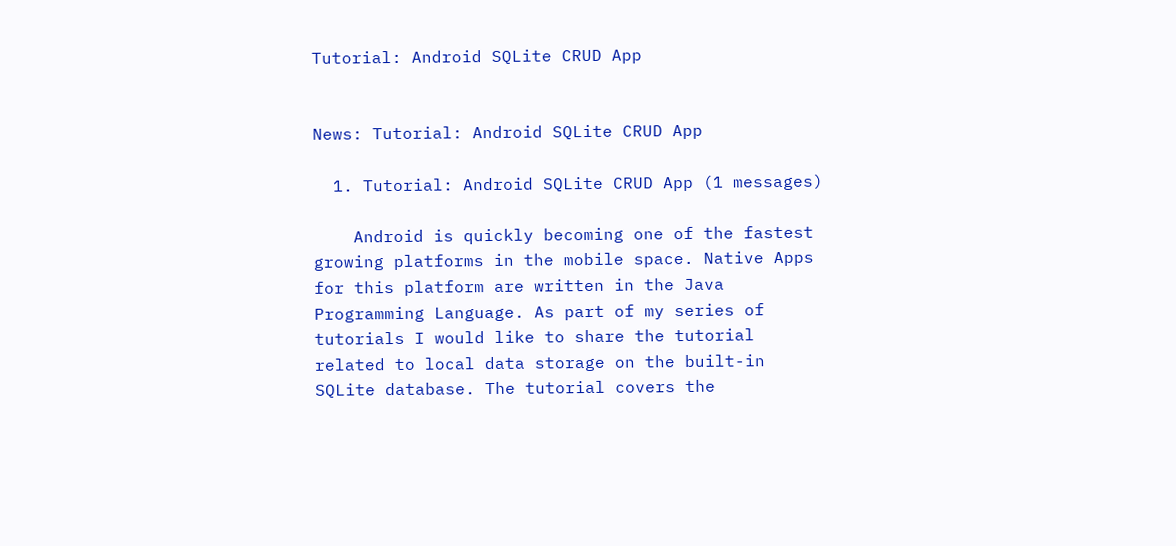Tutorial: Android SQLite CRUD App


News: Tutorial: Android SQLite CRUD App

  1. Tutorial: Android SQLite CRUD App (1 messages)

    Android is quickly becoming one of the fastest growing platforms in the mobile space. Native Apps for this platform are written in the Java Programming Language. As part of my series of tutorials I would like to share the tutorial related to local data storage on the built-in SQLite database. The tutorial covers the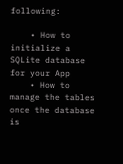following:

    • How to initialize a SQLite database for your App
    • How to manage the tables once the database is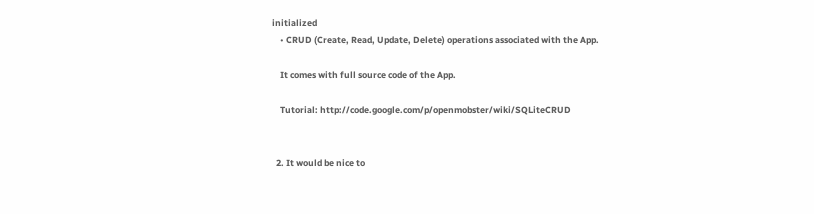initialized
    • CRUD (Create, Read, Update, Delete) operations associated with the App.

    It comes with full source code of the App.

    Tutorial: http://code.google.com/p/openmobster/wiki/SQLiteCRUD


  2. It would be nice to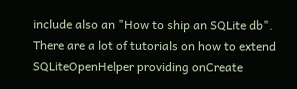include also an "How to ship an SQLite db". There are a lot of tutorials on how to extend SQLiteOpenHelper providing onCreate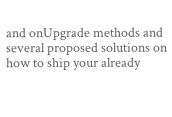and onUpgrade methods and several proposed solutions on how to ship your already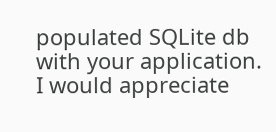populated SQLite db with your application. I would appreciate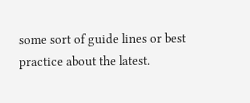some sort of guide lines or best practice about the latest.